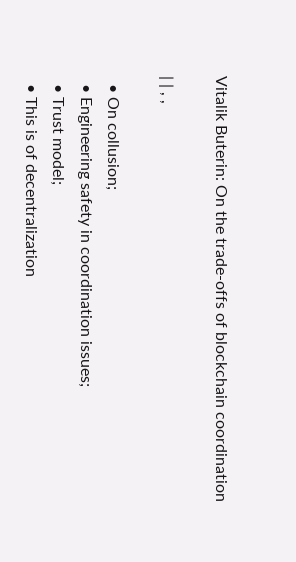Vitalik Buterin: On the trade-offs of blockchain coordination

| | , ,

  • On collusion;
  • Engineering safety in coordination issues;
  • Trust model;
  • This is of decentralization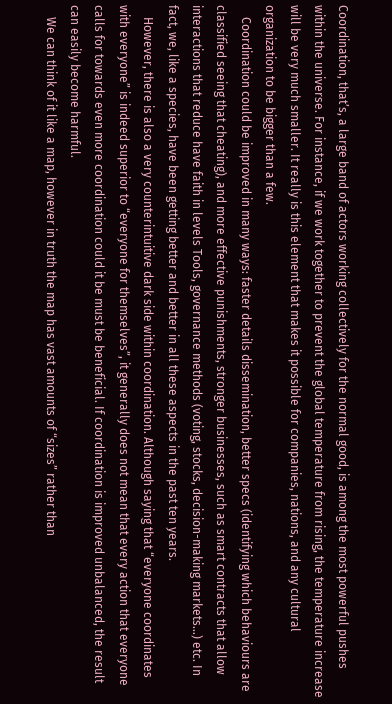Coordination, that’s, a large band of actors working collectively for the normal good, is among the most powerful pushes within the universe. For instance, if we work together to prevent the global temperature from rising, the temperature increase will be very much smaller. It really is this element that makes it possible for companies, nations, and any cultural organization to be bigger than a few.
    Coordination could be improved in many ways: faster details dissemination, better specs (identifying which behaviours are classified seeing that cheating), and more effective punishments, stronger businesses, such as smart contracts that allow interactions that reduce have faith in levels Tools, governance methods (voting, stocks, decision-making markets…) etc. In fact, we, like a species, have been getting better and better in all these aspects in the past ten years.
    However, there is also a very counterintuitive dark side within coordination. Although saying that “everyone coordinates with everyone” is indeed superior to “everyone for themselves”, it generally does not mean that every action that everyone calls for towards even more coordination could it be must be beneficial. If coordination is improved unbalanced, the result can easily become harmful.
    We can think of it like a map, however in truth the map has vast amounts of “sizes” rather than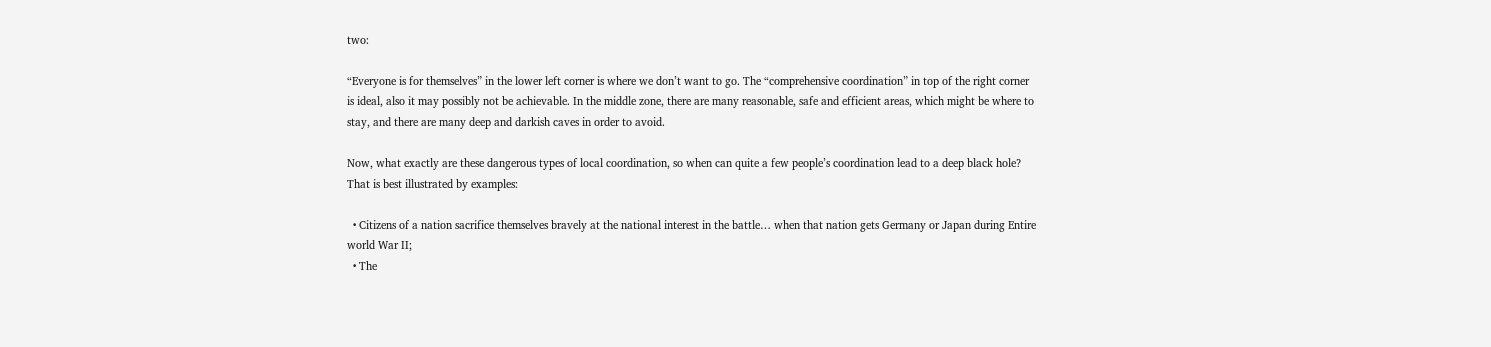two:

“Everyone is for themselves” in the lower left corner is where we don’t want to go. The “comprehensive coordination” in top of the right corner is ideal, also it may possibly not be achievable. In the middle zone, there are many reasonable, safe and efficient areas, which might be where to stay, and there are many deep and darkish caves in order to avoid.

Now, what exactly are these dangerous types of local coordination, so when can quite a few people’s coordination lead to a deep black hole? That is best illustrated by examples:

  • Citizens of a nation sacrifice themselves bravely at the national interest in the battle… when that nation gets Germany or Japan during Entire world War II;
  • The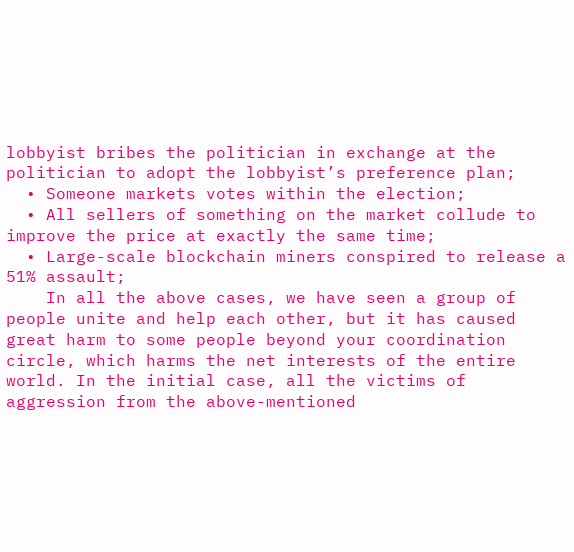lobbyist bribes the politician in exchange at the politician to adopt the lobbyist’s preference plan;
  • Someone markets votes within the election;
  • All sellers of something on the market collude to improve the price at exactly the same time;
  • Large-scale blockchain miners conspired to release a 51% assault;
    In all the above cases, we have seen a group of people unite and help each other, but it has caused great harm to some people beyond your coordination circle, which harms the net interests of the entire world. In the initial case, all the victims of aggression from the above-mentioned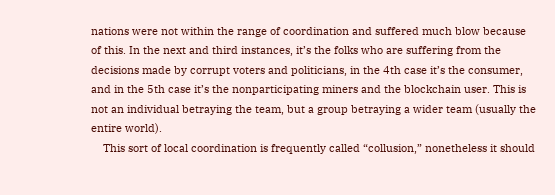nations were not within the range of coordination and suffered much blow because of this. In the next and third instances, it’s the folks who are suffering from the decisions made by corrupt voters and politicians, in the 4th case it’s the consumer, and in the 5th case it’s the nonparticipating miners and the blockchain user. This is not an individual betraying the team, but a group betraying a wider team (usually the entire world).
    This sort of local coordination is frequently called “collusion,” nonetheless it should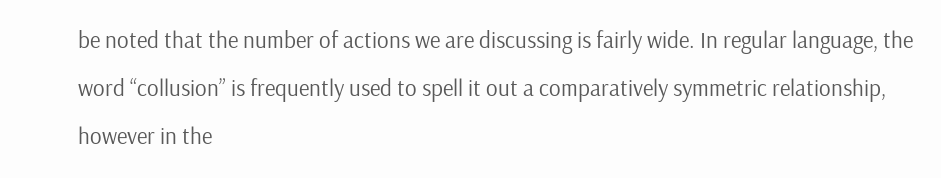be noted that the number of actions we are discussing is fairly wide. In regular language, the word “collusion” is frequently used to spell it out a comparatively symmetric relationship, however in the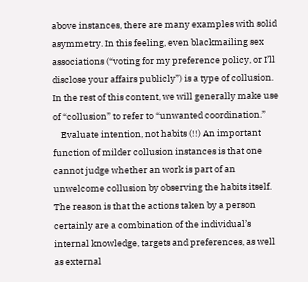above instances, there are many examples with solid asymmetry. In this feeling, even blackmailing sex associations (“voting for my preference policy, or I’ll disclose your affairs publicly”) is a type of collusion. In the rest of this content, we will generally make use of “collusion” to refer to “unwanted coordination.”
    Evaluate intention, not habits (!!) An important function of milder collusion instances is that one cannot judge whether an work is part of an unwelcome collusion by observing the habits itself. The reason is that the actions taken by a person certainly are a combination of the individual’s internal knowledge, targets and preferences, as well as external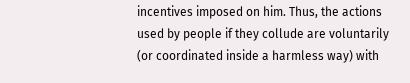incentives imposed on him. Thus, the actions used by people if they collude are voluntarily (or coordinated inside a harmless way) with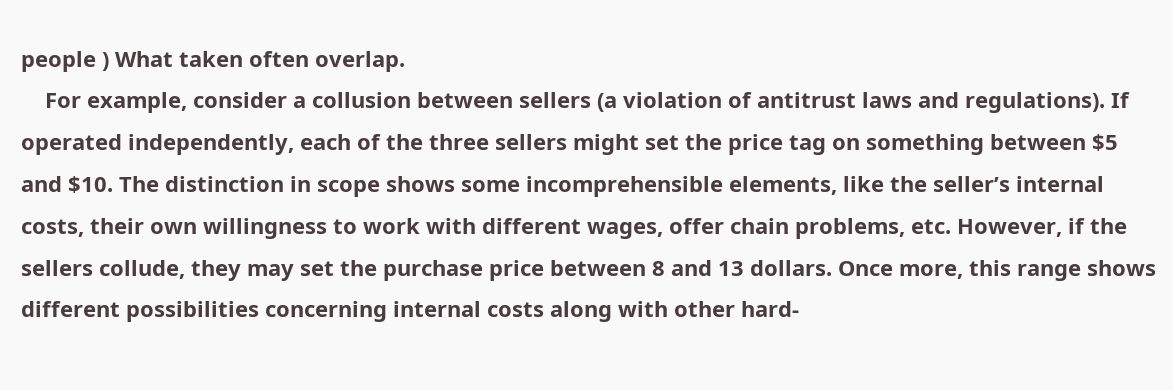people ) What taken often overlap.
    For example, consider a collusion between sellers (a violation of antitrust laws and regulations). If operated independently, each of the three sellers might set the price tag on something between $5 and $10. The distinction in scope shows some incomprehensible elements, like the seller’s internal costs, their own willingness to work with different wages, offer chain problems, etc. However, if the sellers collude, they may set the purchase price between 8 and 13 dollars. Once more, this range shows different possibilities concerning internal costs along with other hard-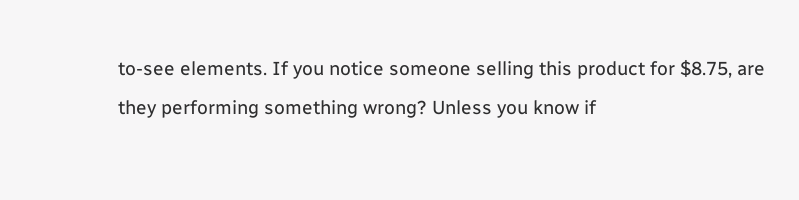to-see elements. If you notice someone selling this product for $8.75, are they performing something wrong? Unless you know if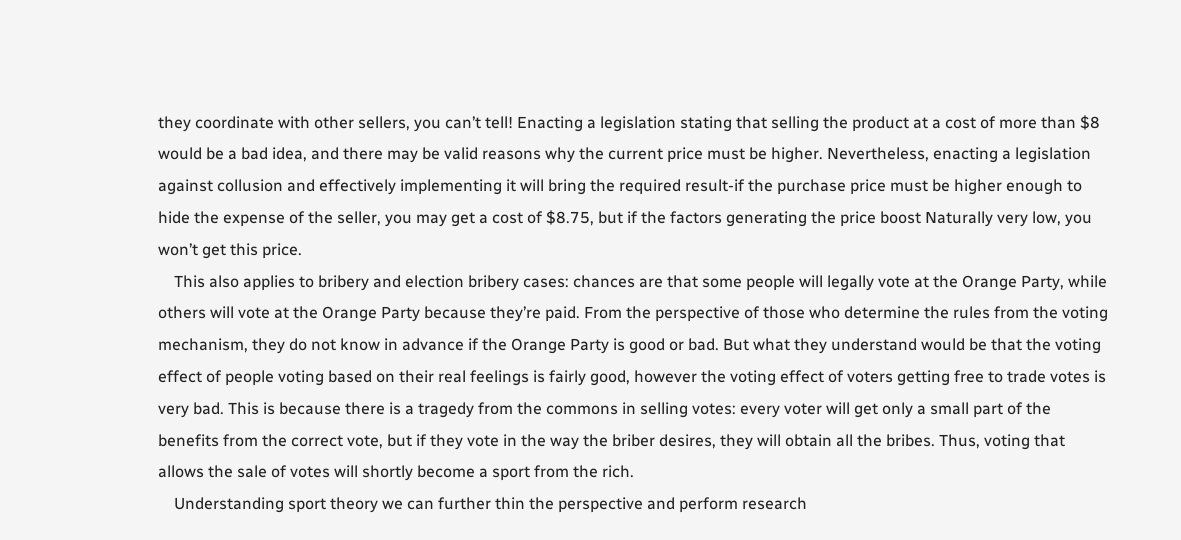they coordinate with other sellers, you can’t tell! Enacting a legislation stating that selling the product at a cost of more than $8 would be a bad idea, and there may be valid reasons why the current price must be higher. Nevertheless, enacting a legislation against collusion and effectively implementing it will bring the required result-if the purchase price must be higher enough to hide the expense of the seller, you may get a cost of $8.75, but if the factors generating the price boost Naturally very low, you won’t get this price.
    This also applies to bribery and election bribery cases: chances are that some people will legally vote at the Orange Party, while others will vote at the Orange Party because they’re paid. From the perspective of those who determine the rules from the voting mechanism, they do not know in advance if the Orange Party is good or bad. But what they understand would be that the voting effect of people voting based on their real feelings is fairly good, however the voting effect of voters getting free to trade votes is very bad. This is because there is a tragedy from the commons in selling votes: every voter will get only a small part of the benefits from the correct vote, but if they vote in the way the briber desires, they will obtain all the bribes. Thus, voting that allows the sale of votes will shortly become a sport from the rich.
    Understanding sport theory we can further thin the perspective and perform research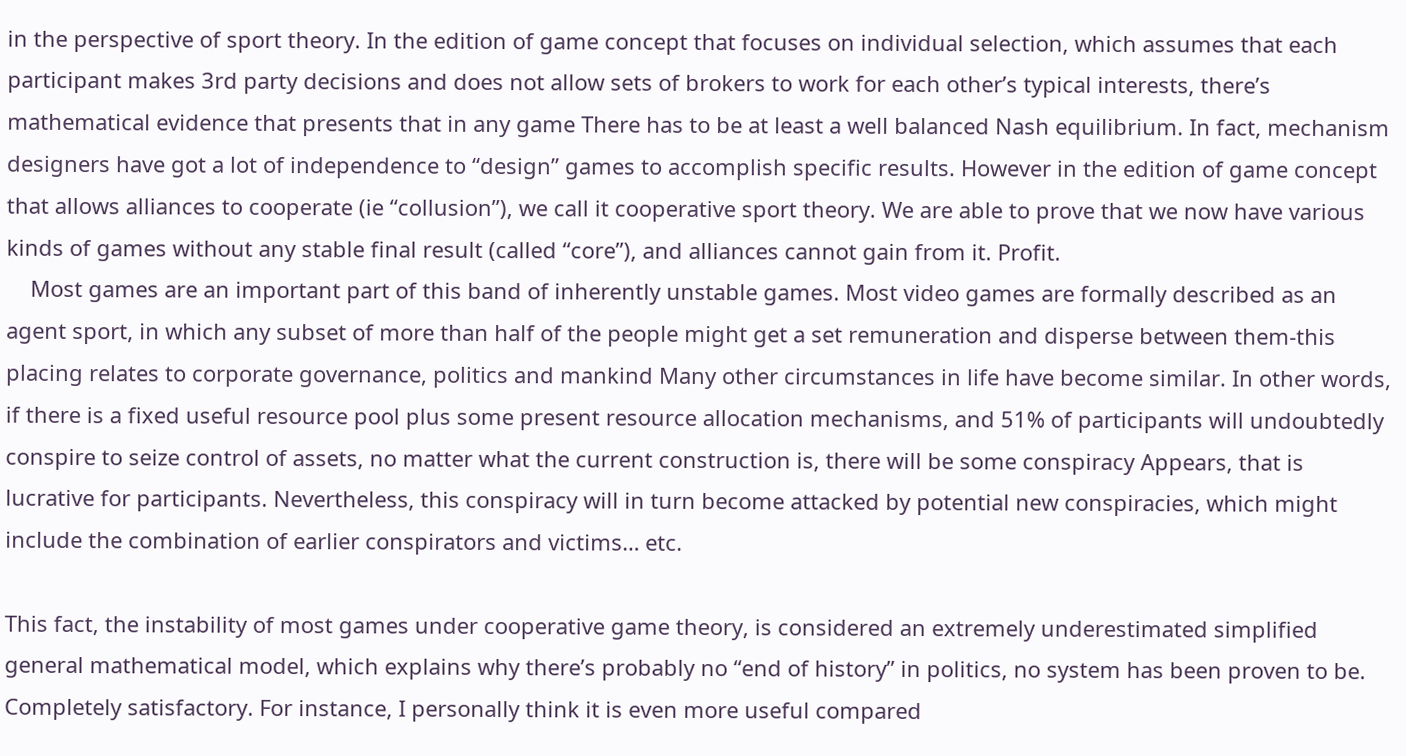in the perspective of sport theory. In the edition of game concept that focuses on individual selection, which assumes that each participant makes 3rd party decisions and does not allow sets of brokers to work for each other’s typical interests, there’s mathematical evidence that presents that in any game There has to be at least a well balanced Nash equilibrium. In fact, mechanism designers have got a lot of independence to “design” games to accomplish specific results. However in the edition of game concept that allows alliances to cooperate (ie “collusion”), we call it cooperative sport theory. We are able to prove that we now have various kinds of games without any stable final result (called “core”), and alliances cannot gain from it. Profit.
    Most games are an important part of this band of inherently unstable games. Most video games are formally described as an agent sport, in which any subset of more than half of the people might get a set remuneration and disperse between them-this placing relates to corporate governance, politics and mankind Many other circumstances in life have become similar. In other words, if there is a fixed useful resource pool plus some present resource allocation mechanisms, and 51% of participants will undoubtedly conspire to seize control of assets, no matter what the current construction is, there will be some conspiracy Appears, that is lucrative for participants. Nevertheless, this conspiracy will in turn become attacked by potential new conspiracies, which might include the combination of earlier conspirators and victims… etc.

This fact, the instability of most games under cooperative game theory, is considered an extremely underestimated simplified general mathematical model, which explains why there’s probably no “end of history” in politics, no system has been proven to be. Completely satisfactory. For instance, I personally think it is even more useful compared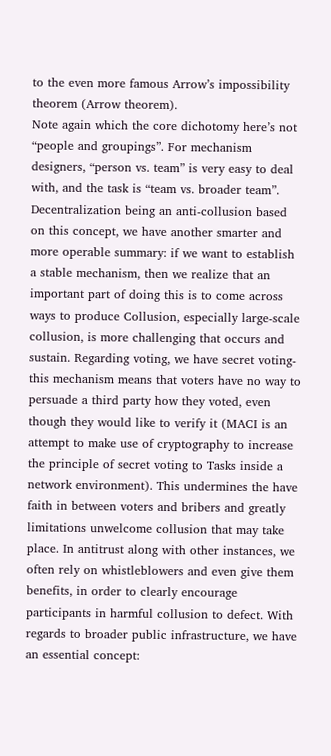to the even more famous Arrow’s impossibility theorem (Arrow theorem).
Note again which the core dichotomy here’s not “people and groupings”. For mechanism designers, “person vs. team” is very easy to deal with, and the task is “team vs. broader team”.
Decentralization being an anti-collusion based on this concept, we have another smarter and more operable summary: if we want to establish a stable mechanism, then we realize that an important part of doing this is to come across ways to produce Collusion, especially large-scale collusion, is more challenging that occurs and sustain. Regarding voting, we have secret voting-this mechanism means that voters have no way to persuade a third party how they voted, even though they would like to verify it (MACI is an attempt to make use of cryptography to increase the principle of secret voting to Tasks inside a network environment). This undermines the have faith in between voters and bribers and greatly limitations unwelcome collusion that may take place. In antitrust along with other instances, we often rely on whistleblowers and even give them benefits, in order to clearly encourage participants in harmful collusion to defect. With regards to broader public infrastructure, we have an essential concept: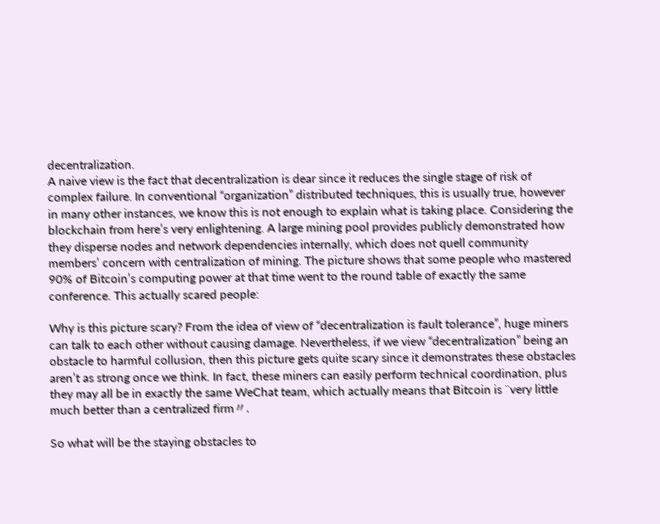decentralization.
A naive view is the fact that decentralization is dear since it reduces the single stage of risk of complex failure. In conventional “organization” distributed techniques, this is usually true, however in many other instances, we know this is not enough to explain what is taking place. Considering the blockchain from here’s very enlightening. A large mining pool provides publicly demonstrated how they disperse nodes and network dependencies internally, which does not quell community members’ concern with centralization of mining. The picture shows that some people who mastered 90% of Bitcoin’s computing power at that time went to the round table of exactly the same conference. This actually scared people:

Why is this picture scary? From the idea of view of “decentralization is fault tolerance”, huge miners can talk to each other without causing damage. Nevertheless, if we view “decentralization” being an obstacle to harmful collusion, then this picture gets quite scary since it demonstrates these obstacles aren’t as strong once we think. In fact, these miners can easily perform technical coordination, plus they may all be in exactly the same WeChat team, which actually means that Bitcoin is ¨very little much better than a centralized firm〃.

So what will be the staying obstacles to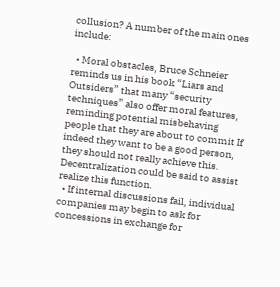collusion? A number of the main ones include:

  • Moral obstacles, Bruce Schneier reminds us in his book “Liars and Outsiders” that many “security techniques” also offer moral features, reminding potential misbehaving people that they are about to commit If indeed they want to be a good person, they should not really achieve this. Decentralization could be said to assist realize this function.
  • If internal discussions fail, individual companies may begin to ask for concessions in exchange for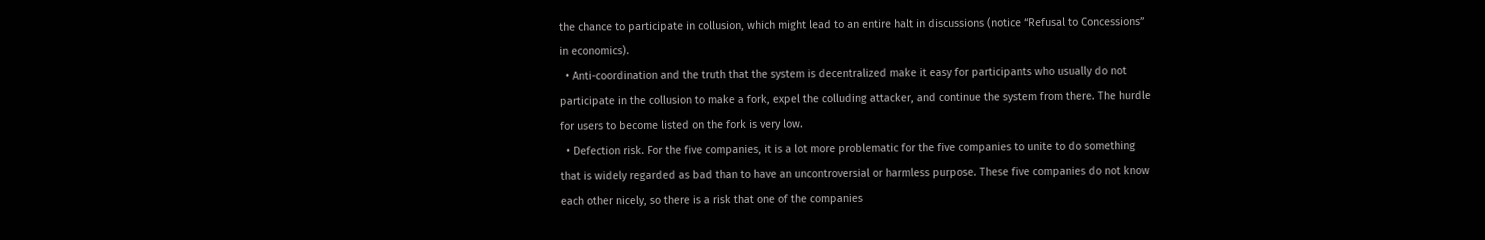the chance to participate in collusion, which might lead to an entire halt in discussions (notice “Refusal to Concessions” in economics).
  • Anti-coordination and the truth that the system is decentralized make it easy for participants who usually do not participate in the collusion to make a fork, expel the colluding attacker, and continue the system from there. The hurdle for users to become listed on the fork is very low.
  • Defection risk. For the five companies, it is a lot more problematic for the five companies to unite to do something that is widely regarded as bad than to have an uncontroversial or harmless purpose. These five companies do not know each other nicely, so there is a risk that one of the companies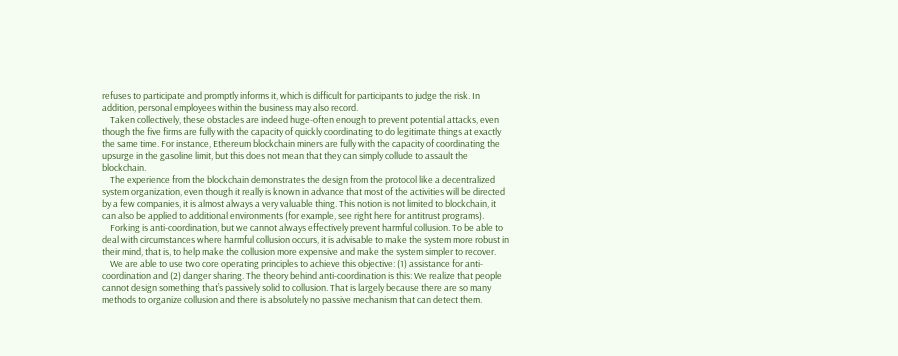refuses to participate and promptly informs it, which is difficult for participants to judge the risk. In addition, personal employees within the business may also record.
    Taken collectively, these obstacles are indeed huge-often enough to prevent potential attacks, even though the five firms are fully with the capacity of quickly coordinating to do legitimate things at exactly the same time. For instance, Ethereum blockchain miners are fully with the capacity of coordinating the upsurge in the gasoline limit, but this does not mean that they can simply collude to assault the blockchain.
    The experience from the blockchain demonstrates the design from the protocol like a decentralized system organization, even though it really is known in advance that most of the activities will be directed by a few companies, it is almost always a very valuable thing. This notion is not limited to blockchain, it can also be applied to additional environments (for example, see right here for antitrust programs).
    Forking is anti-coordination, but we cannot always effectively prevent harmful collusion. To be able to deal with circumstances where harmful collusion occurs, it is advisable to make the system more robust in their mind, that is, to help make the collusion more expensive and make the system simpler to recover.
    We are able to use two core operating principles to achieve this objective: (1) assistance for anti-coordination and (2) danger sharing. The theory behind anti-coordination is this: We realize that people cannot design something that’s passively solid to collusion. That is largely because there are so many methods to organize collusion and there is absolutely no passive mechanism that can detect them.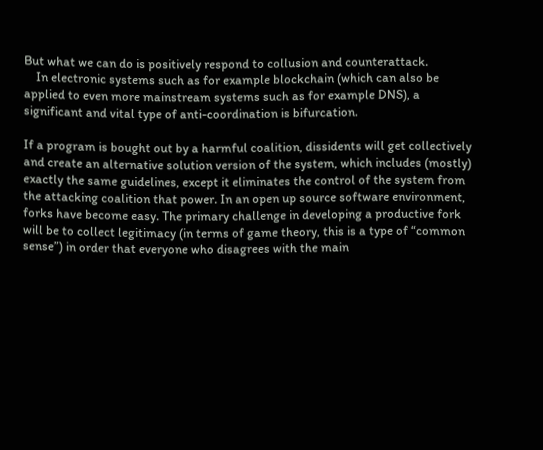But what we can do is positively respond to collusion and counterattack.
    In electronic systems such as for example blockchain (which can also be applied to even more mainstream systems such as for example DNS), a significant and vital type of anti-coordination is bifurcation.

If a program is bought out by a harmful coalition, dissidents will get collectively and create an alternative solution version of the system, which includes (mostly) exactly the same guidelines, except it eliminates the control of the system from the attacking coalition that power. In an open up source software environment, forks have become easy. The primary challenge in developing a productive fork will be to collect legitimacy (in terms of game theory, this is a type of “common sense”) in order that everyone who disagrees with the main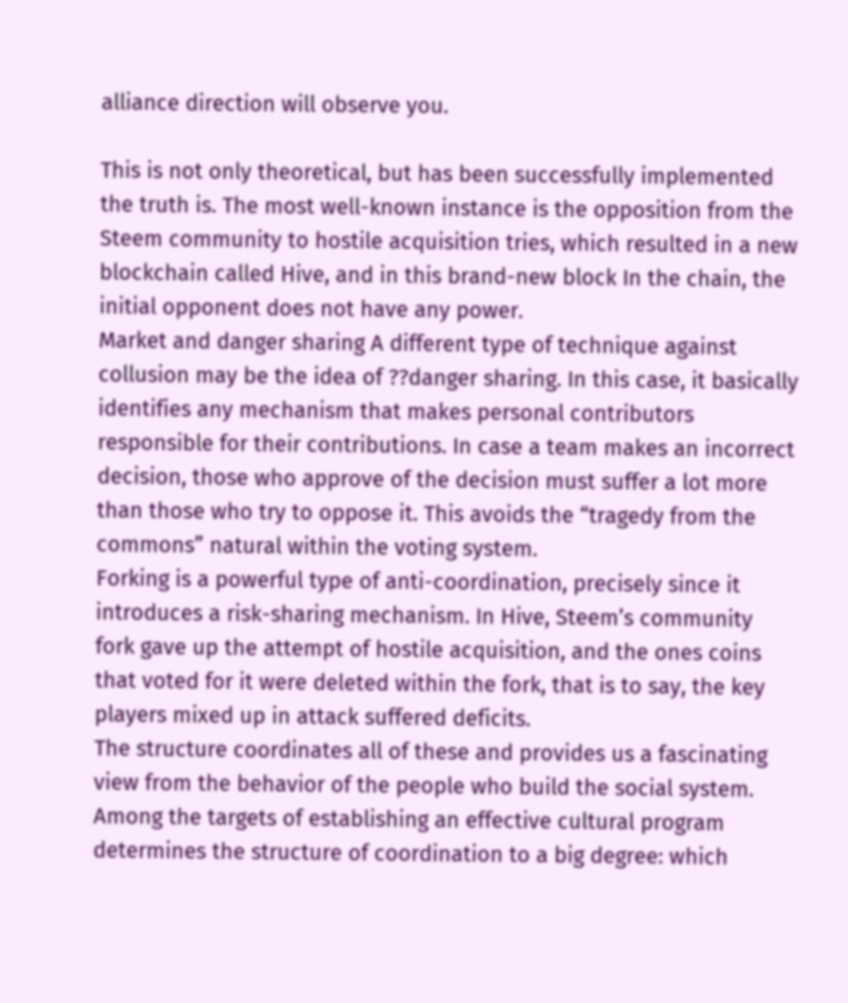alliance direction will observe you.

This is not only theoretical, but has been successfully implemented the truth is. The most well-known instance is the opposition from the Steem community to hostile acquisition tries, which resulted in a new blockchain called Hive, and in this brand-new block In the chain, the initial opponent does not have any power.
Market and danger sharing A different type of technique against collusion may be the idea of ??danger sharing. In this case, it basically identifies any mechanism that makes personal contributors responsible for their contributions. In case a team makes an incorrect decision, those who approve of the decision must suffer a lot more than those who try to oppose it. This avoids the “tragedy from the commons” natural within the voting system.
Forking is a powerful type of anti-coordination, precisely since it introduces a risk-sharing mechanism. In Hive, Steem’s community fork gave up the attempt of hostile acquisition, and the ones coins that voted for it were deleted within the fork, that is to say, the key players mixed up in attack suffered deficits.
The structure coordinates all of these and provides us a fascinating view from the behavior of the people who build the social system. Among the targets of establishing an effective cultural program determines the structure of coordination to a big degree: which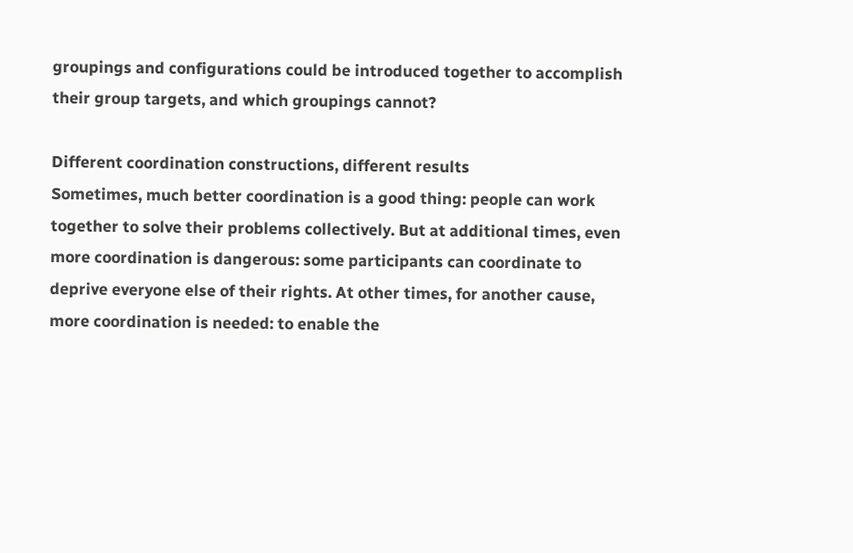groupings and configurations could be introduced together to accomplish their group targets, and which groupings cannot?

Different coordination constructions, different results
Sometimes, much better coordination is a good thing: people can work together to solve their problems collectively. But at additional times, even more coordination is dangerous: some participants can coordinate to deprive everyone else of their rights. At other times, for another cause, more coordination is needed: to enable the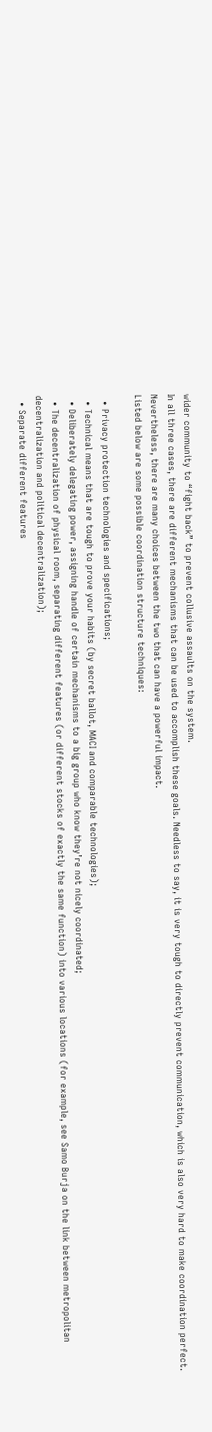wider community to “fight back” to prevent collusive assaults on the system.
In all three cases, there are different mechanisms that can be used to accomplish these goals. Needless to say, it is very tough to directly prevent communication, which is also very hard to make coordination perfect. Nevertheless, there are many choices between the two that can have a powerful impact.
Listed below are some possible coordination structure techniques:

  • Privacy protection technologies and specifications;
  • Technical means that are tough to prove your habits (by secret ballot, MACI and comparable technologies);
  • Deliberately delegating power, assigning handle of certain mechanisms to a big group who know they’re not nicely coordinated;
  • The decentralization of physical room, separating different features (or different stocks of exactly the same function) into various locations (for example, see Samo Burja on the link between metropolitan decentralization and political decentralization);
  • Separate different features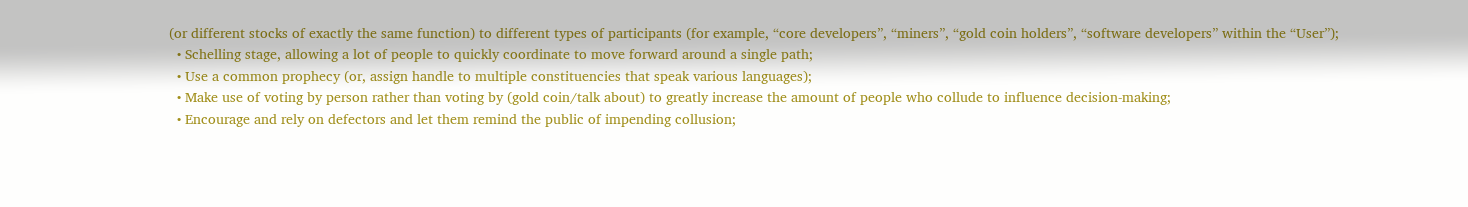(or different stocks of exactly the same function) to different types of participants (for example, “core developers”, “miners”, “gold coin holders”, “software developers” within the “User”);
  • Schelling stage, allowing a lot of people to quickly coordinate to move forward around a single path;
  • Use a common prophecy (or, assign handle to multiple constituencies that speak various languages);
  • Make use of voting by person rather than voting by (gold coin/talk about) to greatly increase the amount of people who collude to influence decision-making;
  • Encourage and rely on defectors and let them remind the public of impending collusion;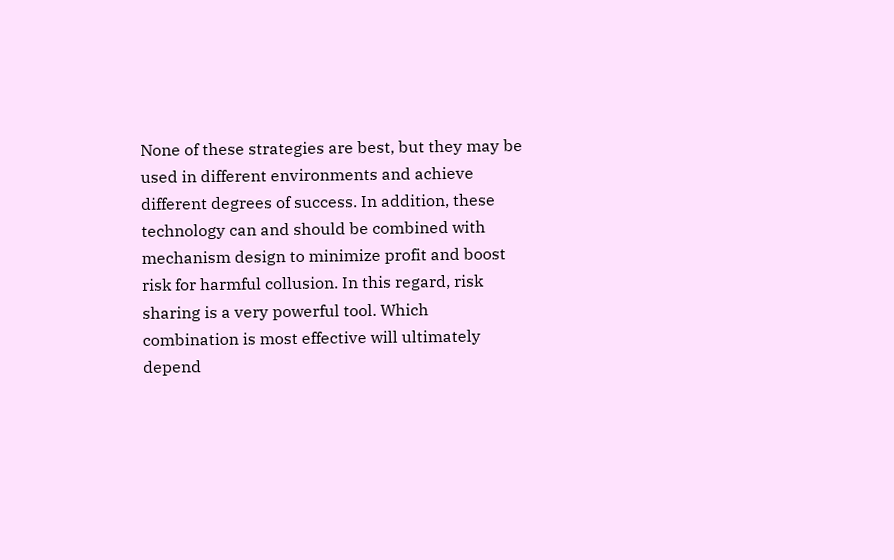None of these strategies are best, but they may be used in different environments and achieve different degrees of success. In addition, these technology can and should be combined with mechanism design to minimize profit and boost risk for harmful collusion. In this regard, risk sharing is a very powerful tool. Which combination is most effective will ultimately depend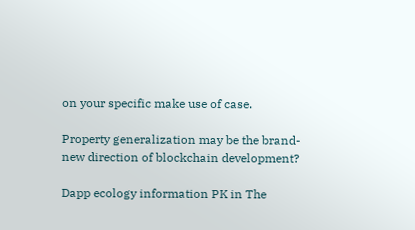on your specific make use of case.

Property generalization may be the brand-new direction of blockchain development?

Dapp ecology information PK in The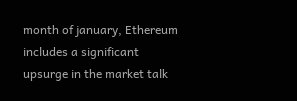month of january, Ethereum includes a significant upsurge in the market talk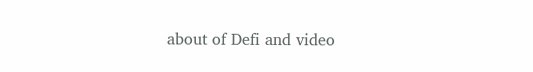about of Defi and video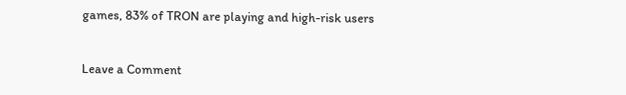games, 83% of TRON are playing and high-risk users


Leave a Comment